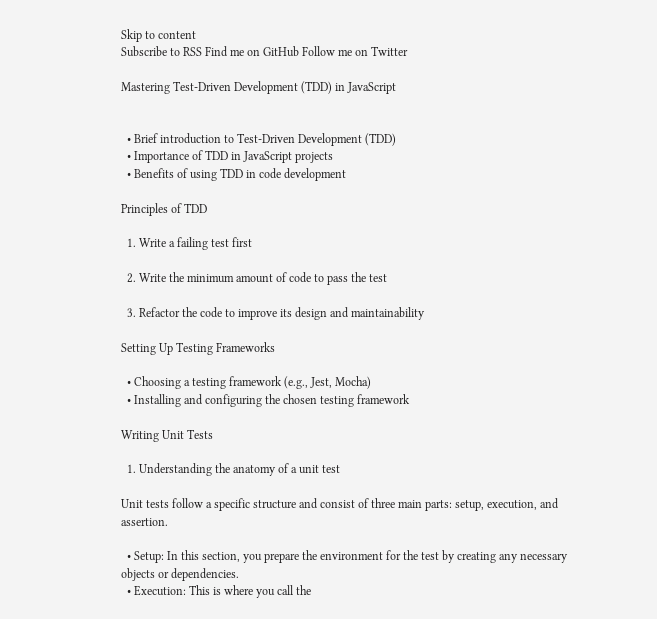Skip to content
Subscribe to RSS Find me on GitHub Follow me on Twitter

Mastering Test-Driven Development (TDD) in JavaScript


  • Brief introduction to Test-Driven Development (TDD)
  • Importance of TDD in JavaScript projects
  • Benefits of using TDD in code development

Principles of TDD

  1. Write a failing test first

  2. Write the minimum amount of code to pass the test

  3. Refactor the code to improve its design and maintainability

Setting Up Testing Frameworks

  • Choosing a testing framework (e.g., Jest, Mocha)
  • Installing and configuring the chosen testing framework

Writing Unit Tests

  1. Understanding the anatomy of a unit test

Unit tests follow a specific structure and consist of three main parts: setup, execution, and assertion.

  • Setup: In this section, you prepare the environment for the test by creating any necessary objects or dependencies.
  • Execution: This is where you call the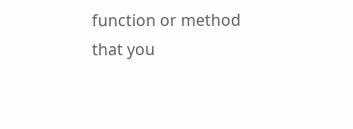function or method that you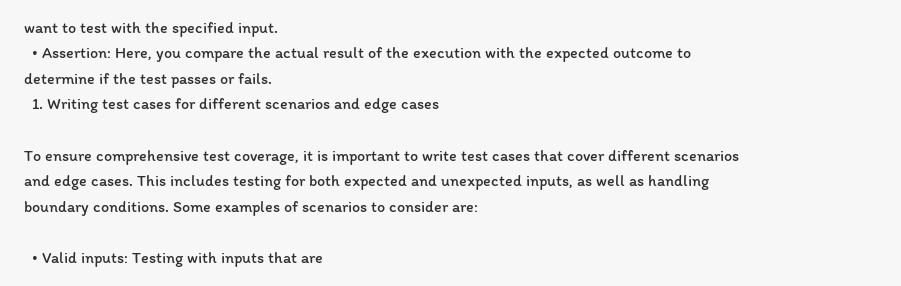want to test with the specified input.
  • Assertion: Here, you compare the actual result of the execution with the expected outcome to determine if the test passes or fails.
  1. Writing test cases for different scenarios and edge cases

To ensure comprehensive test coverage, it is important to write test cases that cover different scenarios and edge cases. This includes testing for both expected and unexpected inputs, as well as handling boundary conditions. Some examples of scenarios to consider are:

  • Valid inputs: Testing with inputs that are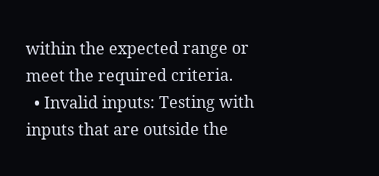within the expected range or meet the required criteria.
  • Invalid inputs: Testing with inputs that are outside the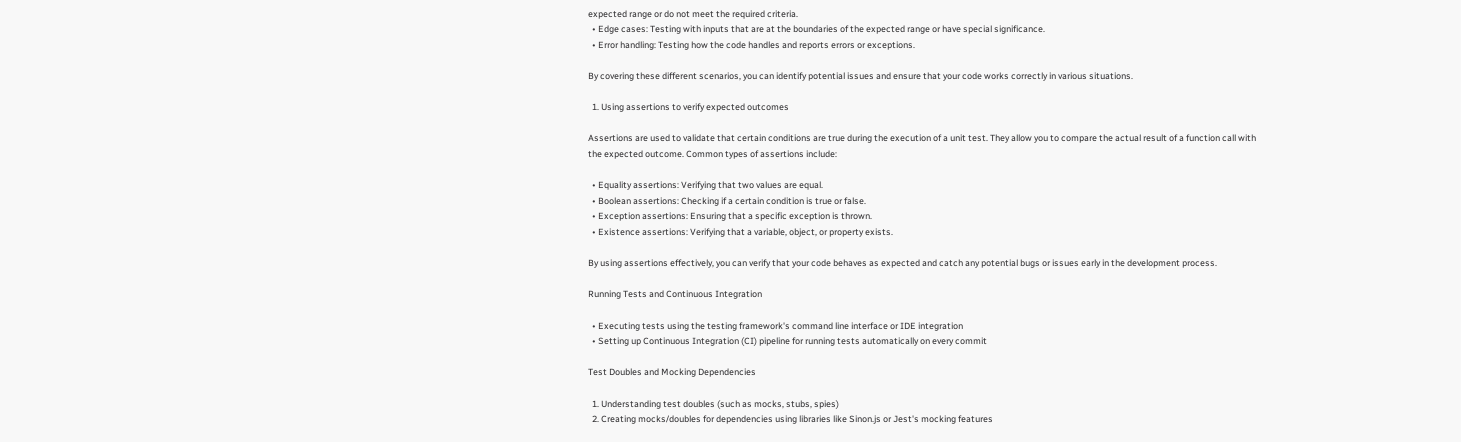expected range or do not meet the required criteria.
  • Edge cases: Testing with inputs that are at the boundaries of the expected range or have special significance.
  • Error handling: Testing how the code handles and reports errors or exceptions.

By covering these different scenarios, you can identify potential issues and ensure that your code works correctly in various situations.

  1. Using assertions to verify expected outcomes

Assertions are used to validate that certain conditions are true during the execution of a unit test. They allow you to compare the actual result of a function call with the expected outcome. Common types of assertions include:

  • Equality assertions: Verifying that two values are equal.
  • Boolean assertions: Checking if a certain condition is true or false.
  • Exception assertions: Ensuring that a specific exception is thrown.
  • Existence assertions: Verifying that a variable, object, or property exists.

By using assertions effectively, you can verify that your code behaves as expected and catch any potential bugs or issues early in the development process.

Running Tests and Continuous Integration

  • Executing tests using the testing framework's command line interface or IDE integration
  • Setting up Continuous Integration (CI) pipeline for running tests automatically on every commit

Test Doubles and Mocking Dependencies

  1. Understanding test doubles (such as mocks, stubs, spies)
  2. Creating mocks/doubles for dependencies using libraries like Sinon.js or Jest's mocking features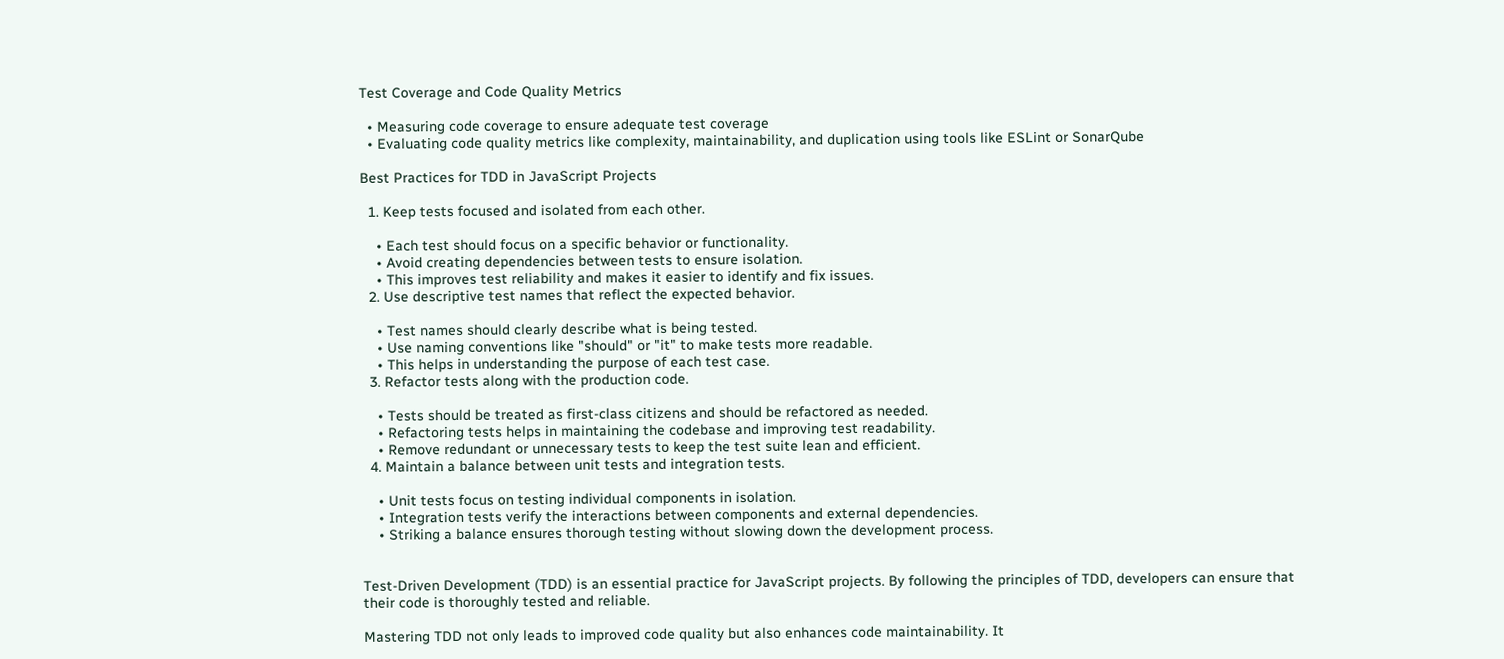Test Coverage and Code Quality Metrics

  • Measuring code coverage to ensure adequate test coverage
  • Evaluating code quality metrics like complexity, maintainability, and duplication using tools like ESLint or SonarQube

Best Practices for TDD in JavaScript Projects

  1. Keep tests focused and isolated from each other.

    • Each test should focus on a specific behavior or functionality.
    • Avoid creating dependencies between tests to ensure isolation.
    • This improves test reliability and makes it easier to identify and fix issues.
  2. Use descriptive test names that reflect the expected behavior.

    • Test names should clearly describe what is being tested.
    • Use naming conventions like "should" or "it" to make tests more readable.
    • This helps in understanding the purpose of each test case.
  3. Refactor tests along with the production code.

    • Tests should be treated as first-class citizens and should be refactored as needed.
    • Refactoring tests helps in maintaining the codebase and improving test readability.
    • Remove redundant or unnecessary tests to keep the test suite lean and efficient.
  4. Maintain a balance between unit tests and integration tests.

    • Unit tests focus on testing individual components in isolation.
    • Integration tests verify the interactions between components and external dependencies.
    • Striking a balance ensures thorough testing without slowing down the development process.


Test-Driven Development (TDD) is an essential practice for JavaScript projects. By following the principles of TDD, developers can ensure that their code is thoroughly tested and reliable.

Mastering TDD not only leads to improved code quality but also enhances code maintainability. It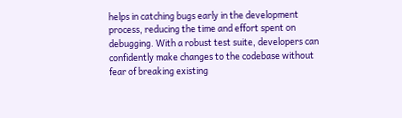helps in catching bugs early in the development process, reducing the time and effort spent on debugging. With a robust test suite, developers can confidently make changes to the codebase without fear of breaking existing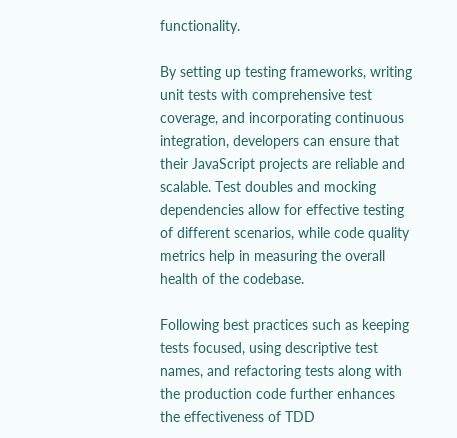functionality.

By setting up testing frameworks, writing unit tests with comprehensive test coverage, and incorporating continuous integration, developers can ensure that their JavaScript projects are reliable and scalable. Test doubles and mocking dependencies allow for effective testing of different scenarios, while code quality metrics help in measuring the overall health of the codebase.

Following best practices such as keeping tests focused, using descriptive test names, and refactoring tests along with the production code further enhances the effectiveness of TDD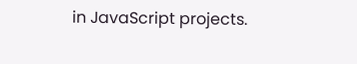in JavaScript projects.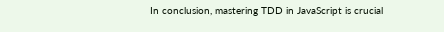In conclusion, mastering TDD in JavaScript is crucial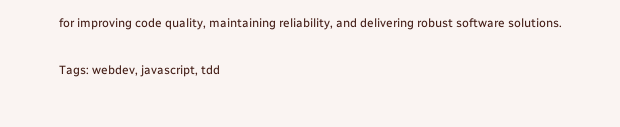for improving code quality, maintaining reliability, and delivering robust software solutions.

Tags: webdev, javascript, tdd